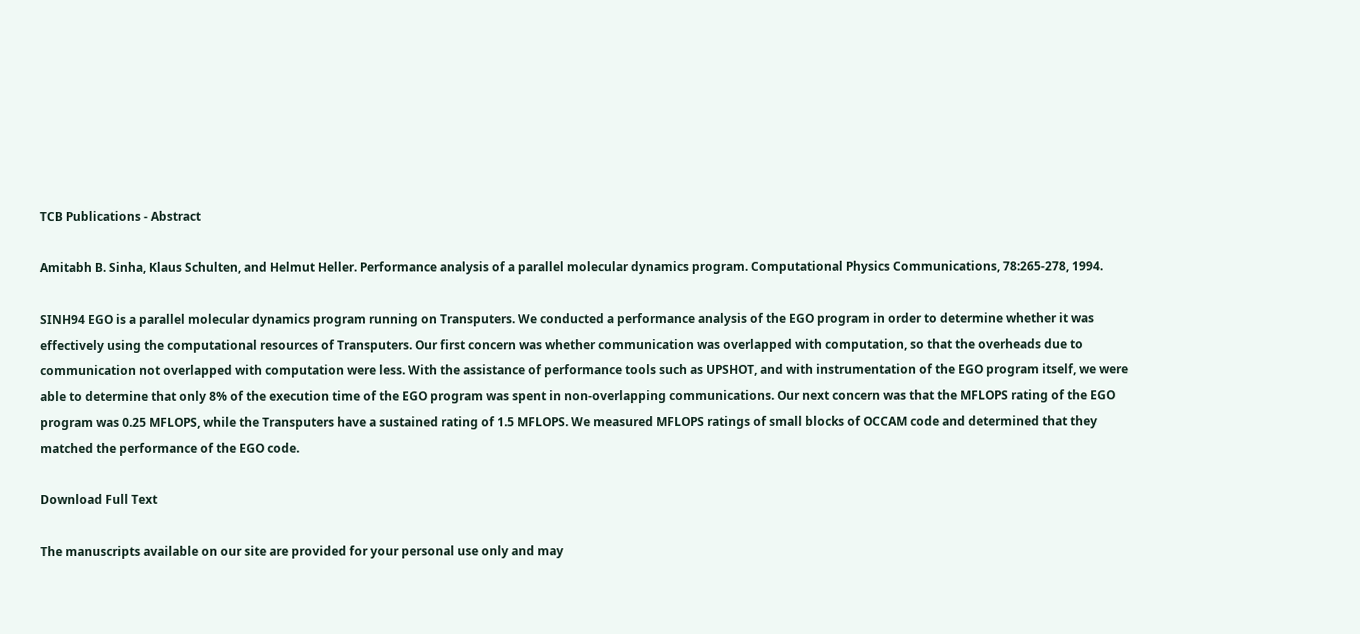TCB Publications - Abstract

Amitabh B. Sinha, Klaus Schulten, and Helmut Heller. Performance analysis of a parallel molecular dynamics program. Computational Physics Communications, 78:265-278, 1994.

SINH94 EGO is a parallel molecular dynamics program running on Transputers. We conducted a performance analysis of the EGO program in order to determine whether it was effectively using the computational resources of Transputers. Our first concern was whether communication was overlapped with computation, so that the overheads due to communication not overlapped with computation were less. With the assistance of performance tools such as UPSHOT, and with instrumentation of the EGO program itself, we were able to determine that only 8% of the execution time of the EGO program was spent in non-overlapping communications. Our next concern was that the MFLOPS rating of the EGO program was 0.25 MFLOPS, while the Transputers have a sustained rating of 1.5 MFLOPS. We measured MFLOPS ratings of small blocks of OCCAM code and determined that they matched the performance of the EGO code.

Download Full Text

The manuscripts available on our site are provided for your personal use only and may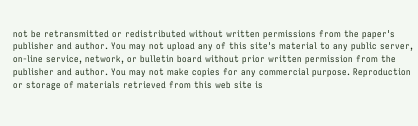not be retransmitted or redistributed without written permissions from the paper's publisher and author. You may not upload any of this site's material to any public server, on-line service, network, or bulletin board without prior written permission from the publisher and author. You may not make copies for any commercial purpose. Reproduction or storage of materials retrieved from this web site is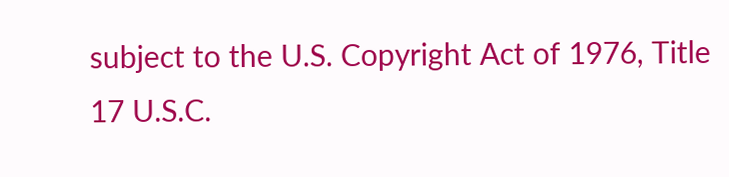subject to the U.S. Copyright Act of 1976, Title 17 U.S.C.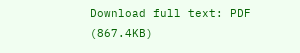Download full text: PDF (867.4KB)